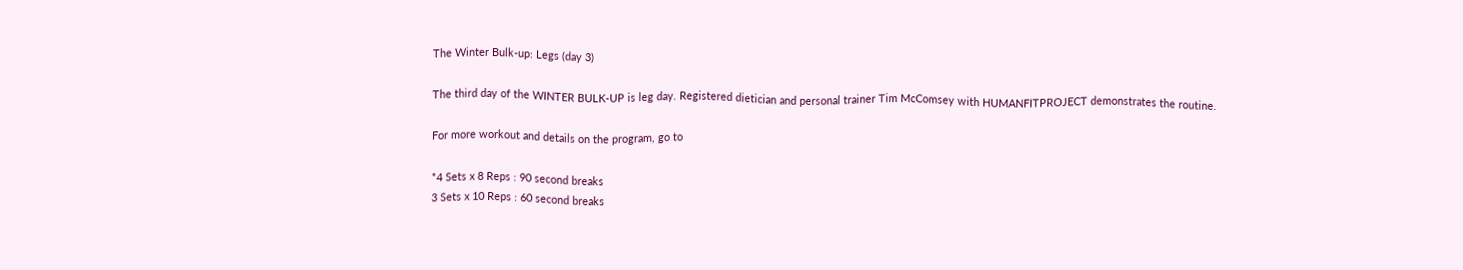The Winter Bulk-up: Legs (day 3)

The third day of the WINTER BULK-UP is leg day. Registered dietician and personal trainer Tim McComsey with HUMANFITPROJECT demonstrates the routine.

For more workout and details on the program, go to

*4 Sets x 8 Reps : 90 second breaks
3 Sets x 10 Reps : 60 second breaks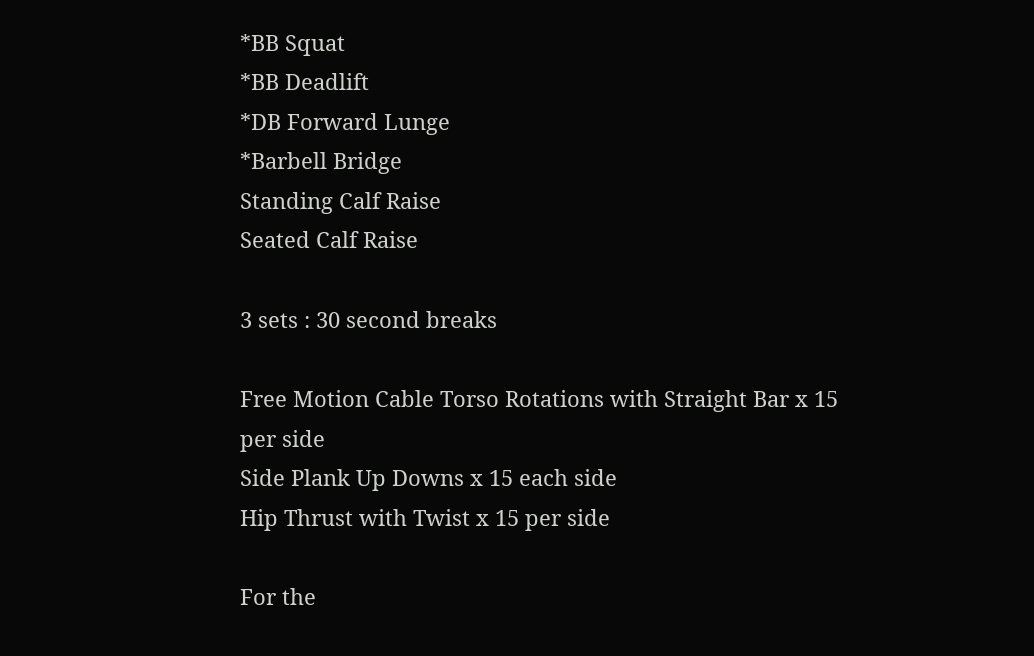*BB Squat
*BB Deadlift
*DB Forward Lunge
*Barbell Bridge
Standing Calf Raise
Seated Calf Raise

3 sets : 30 second breaks

Free Motion Cable Torso Rotations with Straight Bar x 15 per side
Side Plank Up Downs x 15 each side
Hip Thrust with Twist x 15 per side

For the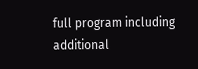full program including additional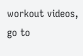workout videos, go to